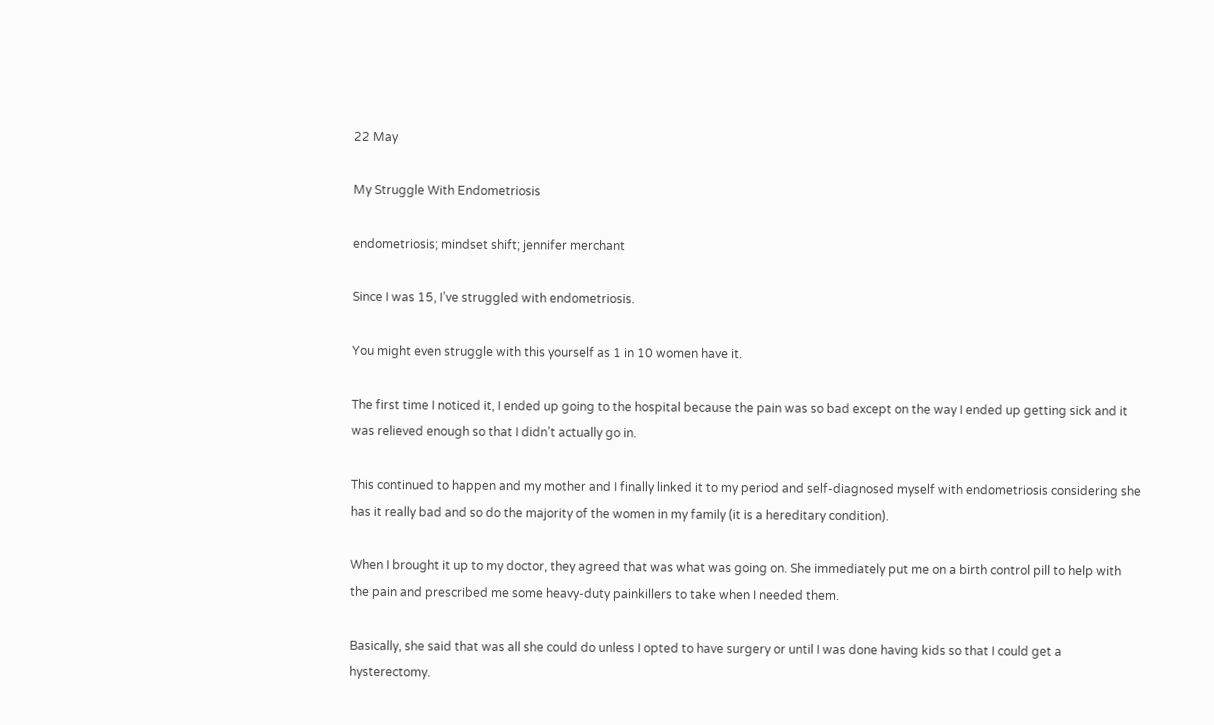22 May

My Struggle With Endometriosis

endometriosis; mindset shift; jennifer merchant

Since I was 15, I’ve struggled with endometriosis.

You might even struggle with this yourself as 1 in 10 women have it.

The first time I noticed it, I ended up going to the hospital because the pain was so bad except on the way I ended up getting sick and it was relieved enough so that I didn’t actually go in.

This continued to happen and my mother and I finally linked it to my period and self-diagnosed myself with endometriosis considering she has it really bad and so do the majority of the women in my family (it is a hereditary condition).

When I brought it up to my doctor, they agreed that was what was going on. She immediately put me on a birth control pill to help with the pain and prescribed me some heavy-duty painkillers to take when I needed them.

Basically, she said that was all she could do unless I opted to have surgery or until I was done having kids so that I could get a hysterectomy.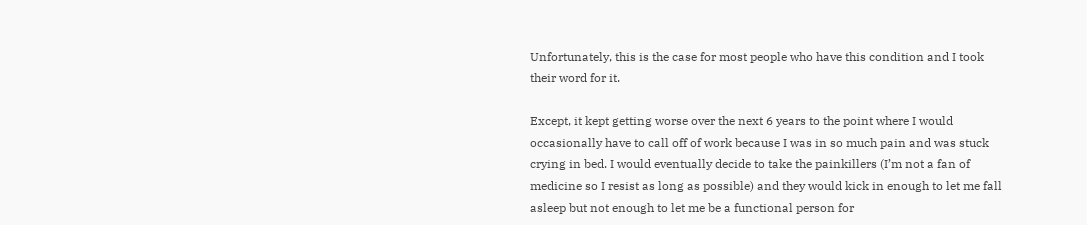Unfortunately, this is the case for most people who have this condition and I took their word for it.

Except, it kept getting worse over the next 6 years to the point where I would occasionally have to call off of work because I was in so much pain and was stuck crying in bed. I would eventually decide to take the painkillers (I’m not a fan of medicine so I resist as long as possible) and they would kick in enough to let me fall asleep but not enough to let me be a functional person for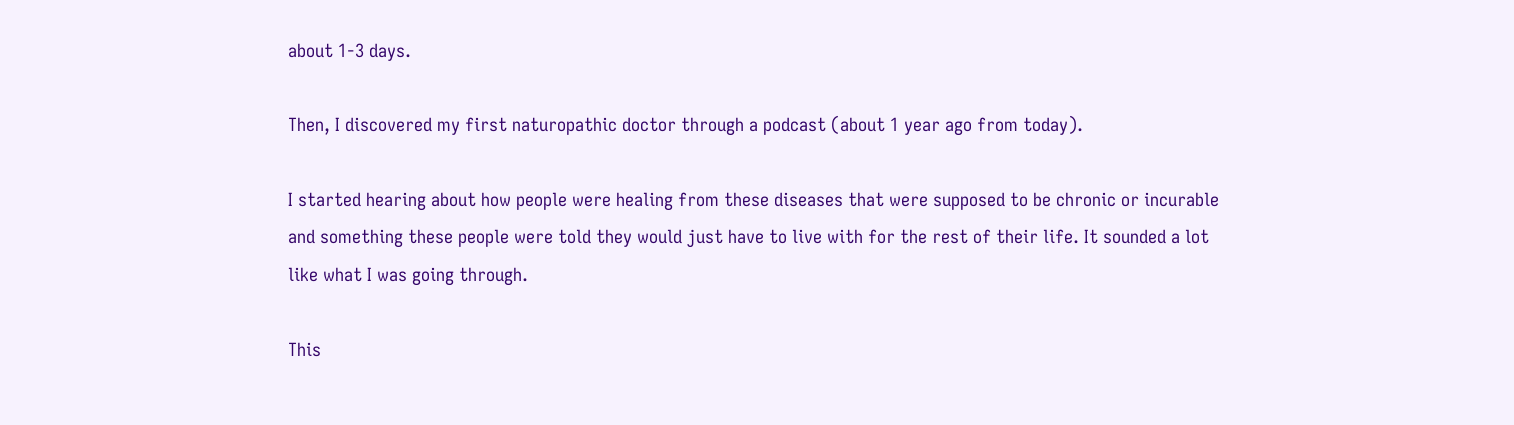about 1-3 days.

Then, I discovered my first naturopathic doctor through a podcast (about 1 year ago from today).

I started hearing about how people were healing from these diseases that were supposed to be chronic or incurable and something these people were told they would just have to live with for the rest of their life. It sounded a lot like what I was going through.

This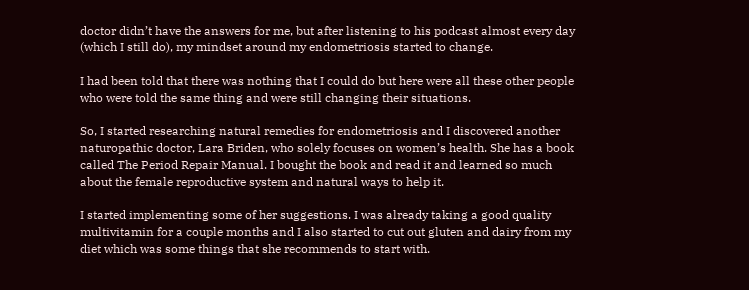doctor didn’t have the answers for me, but after listening to his podcast almost every day (which I still do), my mindset around my endometriosis started to change.

I had been told that there was nothing that I could do but here were all these other people who were told the same thing and were still changing their situations.

So, I started researching natural remedies for endometriosis and I discovered another naturopathic doctor, Lara Briden, who solely focuses on women’s health. She has a book called The Period Repair Manual. I bought the book and read it and learned so much about the female reproductive system and natural ways to help it.

I started implementing some of her suggestions. I was already taking a good quality multivitamin for a couple months and I also started to cut out gluten and dairy from my diet which was some things that she recommends to start with.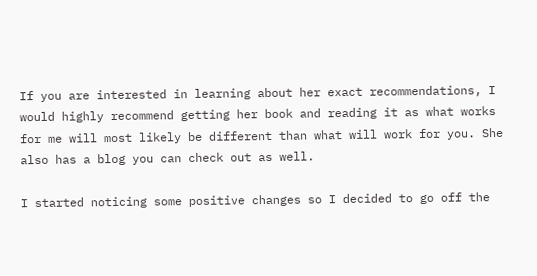If you are interested in learning about her exact recommendations, I would highly recommend getting her book and reading it as what works for me will most likely be different than what will work for you. She also has a blog you can check out as well.

I started noticing some positive changes so I decided to go off the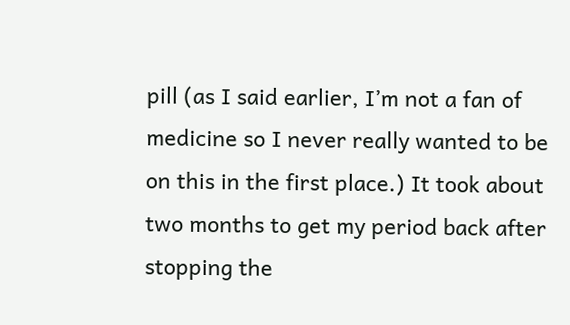pill (as I said earlier, I’m not a fan of medicine so I never really wanted to be on this in the first place.) It took about two months to get my period back after stopping the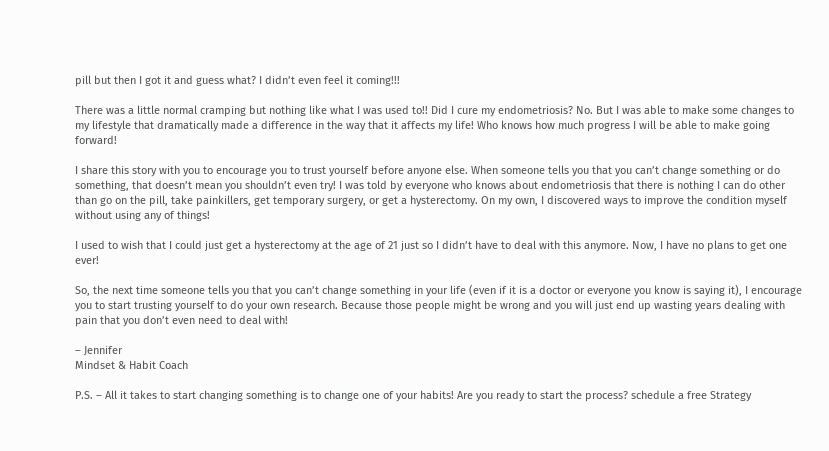pill but then I got it and guess what? I didn’t even feel it coming!!!

There was a little normal cramping but nothing like what I was used to!! Did I cure my endometriosis? No. But I was able to make some changes to my lifestyle that dramatically made a difference in the way that it affects my life! Who knows how much progress I will be able to make going forward!

I share this story with you to encourage you to trust yourself before anyone else. When someone tells you that you can’t change something or do something, that doesn’t mean you shouldn’t even try! I was told by everyone who knows about endometriosis that there is nothing I can do other than go on the pill, take painkillers, get temporary surgery, or get a hysterectomy. On my own, I discovered ways to improve the condition myself without using any of things!

I used to wish that I could just get a hysterectomy at the age of 21 just so I didn’t have to deal with this anymore. Now, I have no plans to get one ever!

So, the next time someone tells you that you can’t change something in your life (even if it is a doctor or everyone you know is saying it), I encourage you to start trusting yourself to do your own research. Because those people might be wrong and you will just end up wasting years dealing with pain that you don’t even need to deal with!

– Jennifer
Mindset & Habit Coach

P.S. – All it takes to start changing something is to change one of your habits! Are you ready to start the process? schedule a free Strategy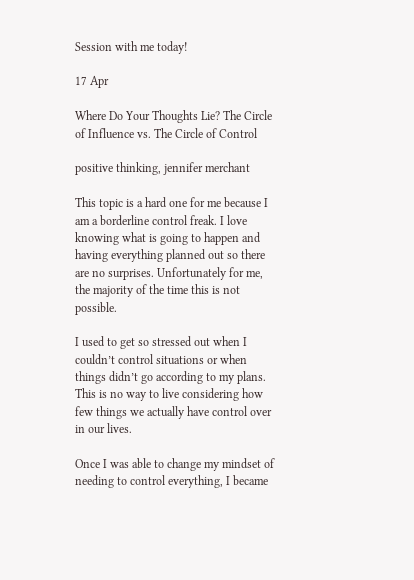Session with me today!

17 Apr

Where Do Your Thoughts Lie? The Circle of Influence vs. The Circle of Control

positive thinking, jennifer merchant

This topic is a hard one for me because I am a borderline control freak. I love knowing what is going to happen and having everything planned out so there are no surprises. Unfortunately for me, the majority of the time this is not possible.

I used to get so stressed out when I couldn’t control situations or when things didn’t go according to my plans. This is no way to live considering how few things we actually have control over in our lives.

Once I was able to change my mindset of needing to control everything, I became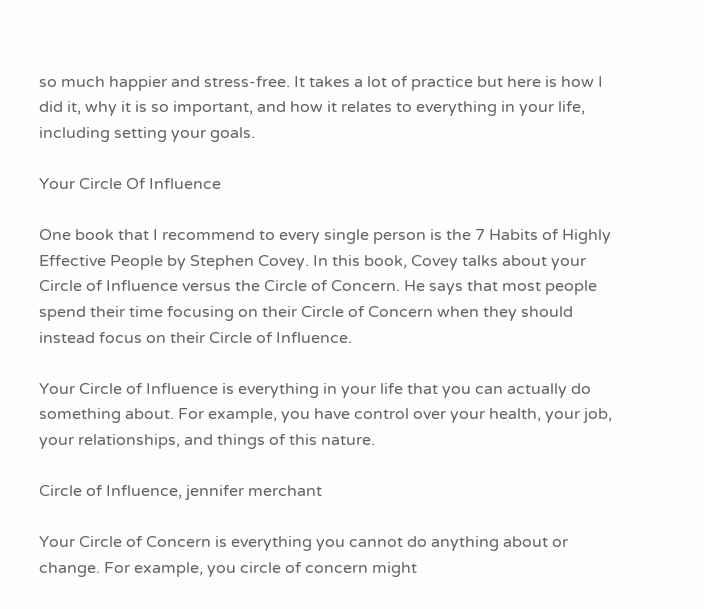so much happier and stress-free. It takes a lot of practice but here is how I did it, why it is so important, and how it relates to everything in your life, including setting your goals.

Your Circle Of Influence

One book that I recommend to every single person is the 7 Habits of Highly Effective People by Stephen Covey. In this book, Covey talks about your Circle of Influence versus the Circle of Concern. He says that most people spend their time focusing on their Circle of Concern when they should instead focus on their Circle of Influence.

Your Circle of Influence is everything in your life that you can actually do something about. For example, you have control over your health, your job, your relationships, and things of this nature.

Circle of Influence, jennifer merchant

Your Circle of Concern is everything you cannot do anything about or change. For example, you circle of concern might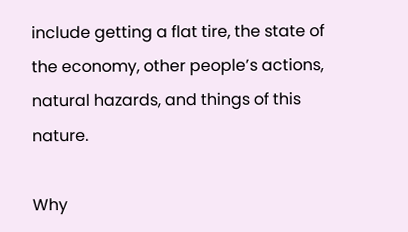include getting a flat tire, the state of the economy, other people’s actions, natural hazards, and things of this nature.

Why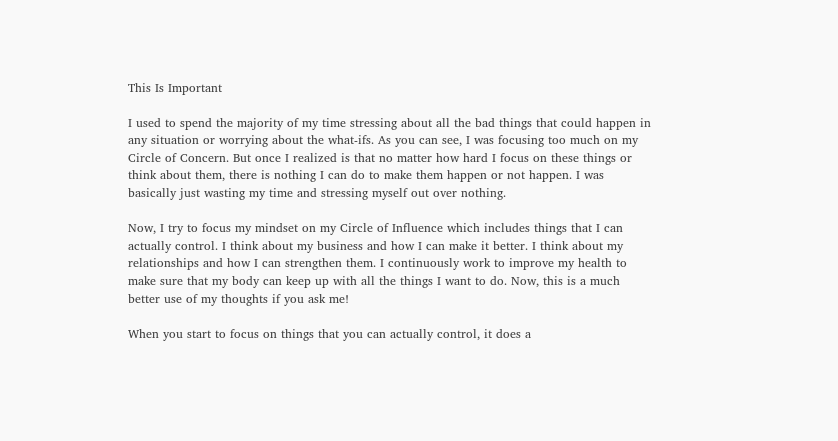This Is Important

I used to spend the majority of my time stressing about all the bad things that could happen in any situation or worrying about the what-ifs. As you can see, I was focusing too much on my Circle of Concern. But once I realized is that no matter how hard I focus on these things or think about them, there is nothing I can do to make them happen or not happen. I was basically just wasting my time and stressing myself out over nothing.

Now, I try to focus my mindset on my Circle of Influence which includes things that I can actually control. I think about my business and how I can make it better. I think about my relationships and how I can strengthen them. I continuously work to improve my health to make sure that my body can keep up with all the things I want to do. Now, this is a much better use of my thoughts if you ask me!

When you start to focus on things that you can actually control, it does a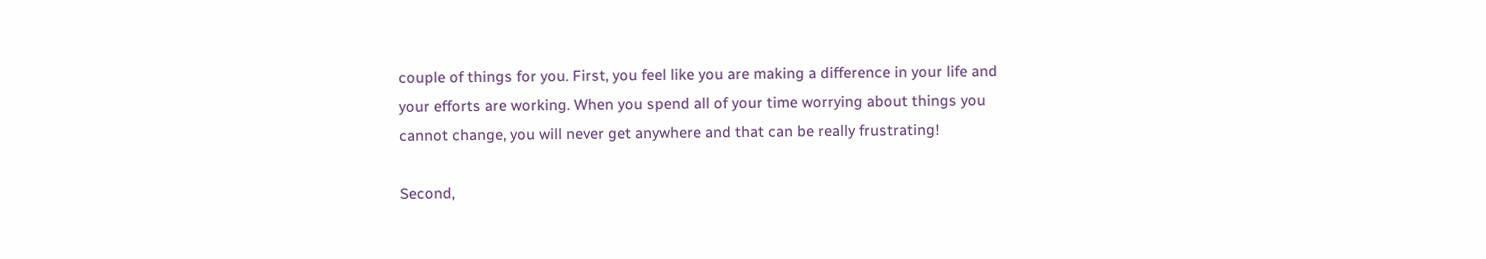couple of things for you. First, you feel like you are making a difference in your life and your efforts are working. When you spend all of your time worrying about things you cannot change, you will never get anywhere and that can be really frustrating!

Second,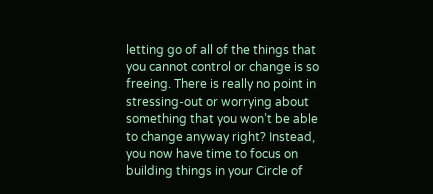letting go of all of the things that you cannot control or change is so freeing. There is really no point in stressing-out or worrying about something that you won’t be able to change anyway right? Instead, you now have time to focus on building things in your Circle of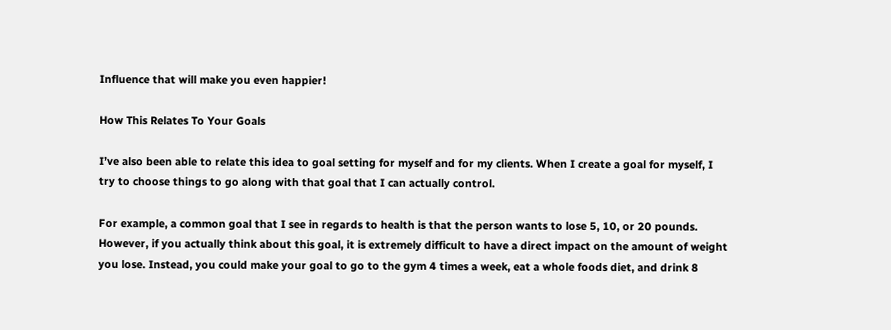Influence that will make you even happier!

How This Relates To Your Goals

I’ve also been able to relate this idea to goal setting for myself and for my clients. When I create a goal for myself, I try to choose things to go along with that goal that I can actually control.

For example, a common goal that I see in regards to health is that the person wants to lose 5, 10, or 20 pounds. However, if you actually think about this goal, it is extremely difficult to have a direct impact on the amount of weight you lose. Instead, you could make your goal to go to the gym 4 times a week, eat a whole foods diet, and drink 8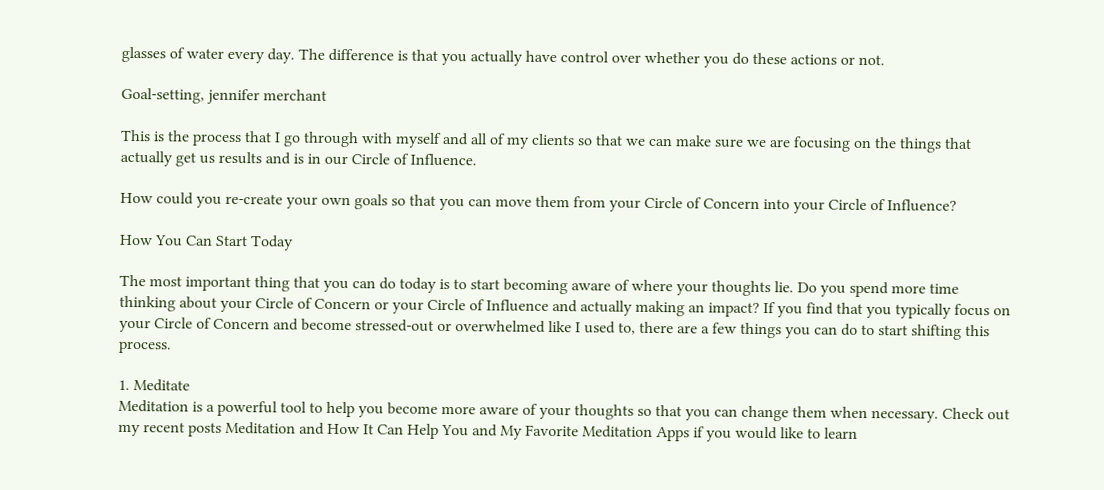glasses of water every day. The difference is that you actually have control over whether you do these actions or not.

Goal-setting, jennifer merchant

This is the process that I go through with myself and all of my clients so that we can make sure we are focusing on the things that actually get us results and is in our Circle of Influence.

How could you re-create your own goals so that you can move them from your Circle of Concern into your Circle of Influence?

How You Can Start Today

The most important thing that you can do today is to start becoming aware of where your thoughts lie. Do you spend more time thinking about your Circle of Concern or your Circle of Influence and actually making an impact? If you find that you typically focus on your Circle of Concern and become stressed-out or overwhelmed like I used to, there are a few things you can do to start shifting this process.

1. Meditate
Meditation is a powerful tool to help you become more aware of your thoughts so that you can change them when necessary. Check out my recent posts Meditation and How It Can Help You and My Favorite Meditation Apps if you would like to learn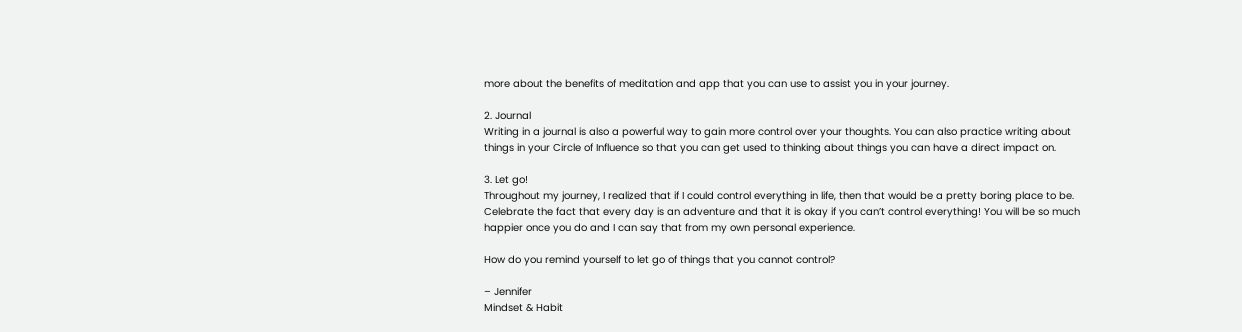more about the benefits of meditation and app that you can use to assist you in your journey.

2. Journal
Writing in a journal is also a powerful way to gain more control over your thoughts. You can also practice writing about things in your Circle of Influence so that you can get used to thinking about things you can have a direct impact on.

3. Let go!
Throughout my journey, I realized that if I could control everything in life, then that would be a pretty boring place to be. Celebrate the fact that every day is an adventure and that it is okay if you can’t control everything! You will be so much happier once you do and I can say that from my own personal experience.

How do you remind yourself to let go of things that you cannot control?

– Jennifer
Mindset & Habit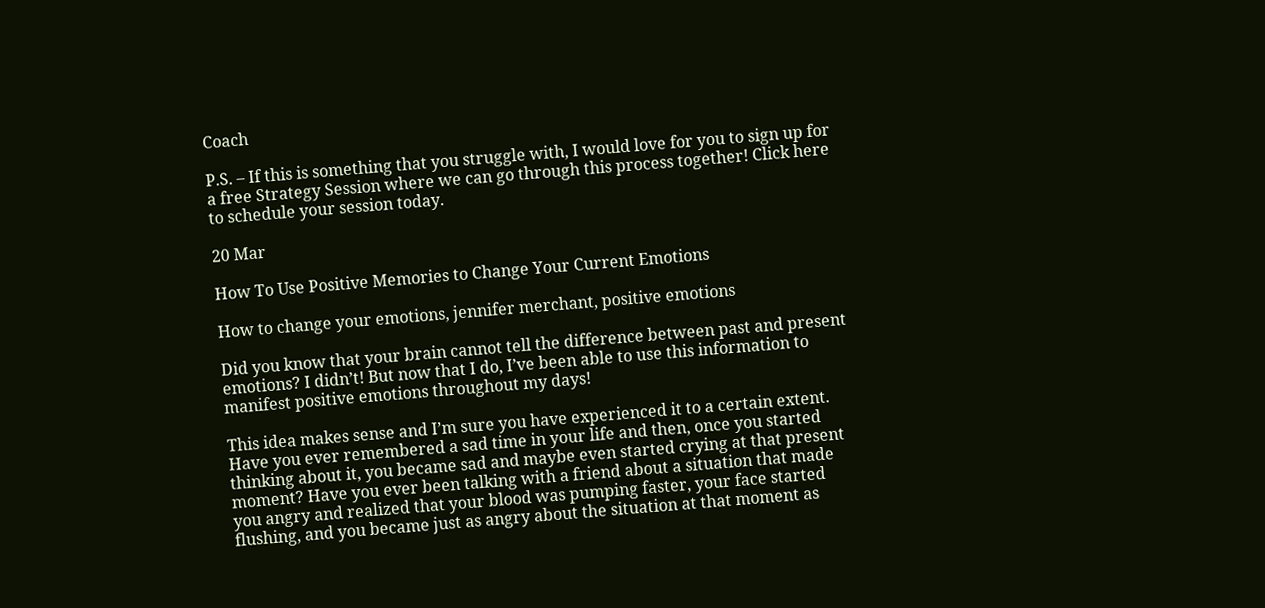Coach

P.S. – If this is something that you struggle with, I would love for you to sign up for a free Strategy Session where we can go through this process together! Click here to schedule your session today.

20 Mar

How To Use Positive Memories to Change Your Current Emotions

How to change your emotions, jennifer merchant, positive emotions

Did you know that your brain cannot tell the difference between past and present emotions? I didn’t! But now that I do, I’ve been able to use this information to manifest positive emotions throughout my days!

This idea makes sense and I’m sure you have experienced it to a certain extent. Have you ever remembered a sad time in your life and then, once you started thinking about it, you became sad and maybe even started crying at that present moment? Have you ever been talking with a friend about a situation that made you angry and realized that your blood was pumping faster, your face started flushing, and you became just as angry about the situation at that moment as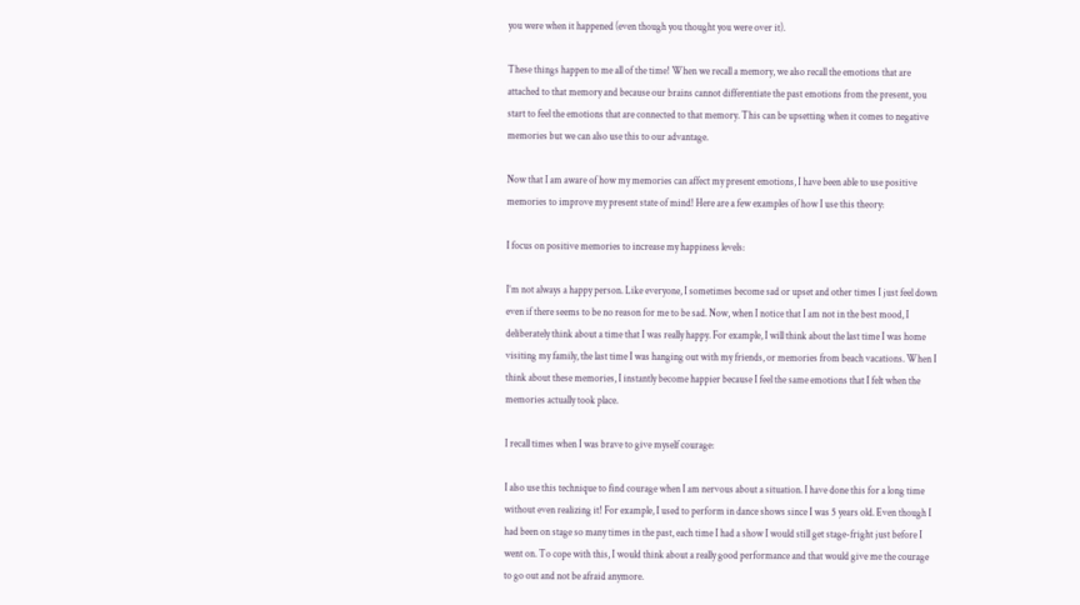you were when it happened (even though you thought you were over it).

These things happen to me all of the time! When we recall a memory, we also recall the emotions that are attached to that memory and because our brains cannot differentiate the past emotions from the present, you start to feel the emotions that are connected to that memory. This can be upsetting when it comes to negative memories but we can also use this to our advantage.

Now that I am aware of how my memories can affect my present emotions, I have been able to use positive memories to improve my present state of mind! Here are a few examples of how I use this theory:

I focus on positive memories to increase my happiness levels:

I’m not always a happy person. Like everyone, I sometimes become sad or upset and other times I just feel down even if there seems to be no reason for me to be sad. Now, when I notice that I am not in the best mood, I deliberately think about a time that I was really happy. For example, I will think about the last time I was home visiting my family, the last time I was hanging out with my friends, or memories from beach vacations. When I think about these memories, I instantly become happier because I feel the same emotions that I felt when the memories actually took place.

I recall times when I was brave to give myself courage:

I also use this technique to find courage when I am nervous about a situation. I have done this for a long time without even realizing it! For example, I used to perform in dance shows since I was 5 years old. Even though I had been on stage so many times in the past, each time I had a show I would still get stage-fright just before I went on. To cope with this, I would think about a really good performance and that would give me the courage to go out and not be afraid anymore.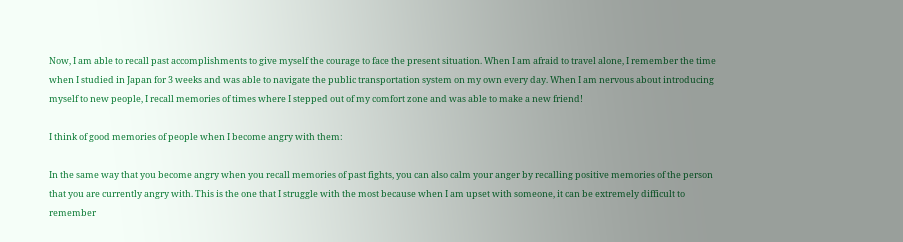Now, I am able to recall past accomplishments to give myself the courage to face the present situation. When I am afraid to travel alone, I remember the time when I studied in Japan for 3 weeks and was able to navigate the public transportation system on my own every day. When I am nervous about introducing myself to new people, I recall memories of times where I stepped out of my comfort zone and was able to make a new friend!

I think of good memories of people when I become angry with them:

In the same way that you become angry when you recall memories of past fights, you can also calm your anger by recalling positive memories of the person that you are currently angry with. This is the one that I struggle with the most because when I am upset with someone, it can be extremely difficult to remember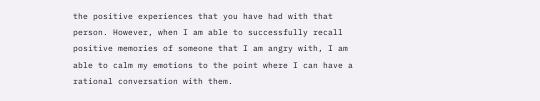the positive experiences that you have had with that person. However, when I am able to successfully recall positive memories of someone that I am angry with, I am able to calm my emotions to the point where I can have a rational conversation with them.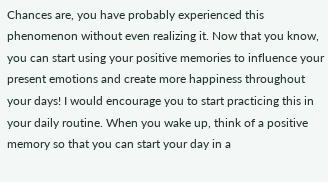Chances are, you have probably experienced this phenomenon without even realizing it. Now that you know, you can start using your positive memories to influence your present emotions and create more happiness throughout your days! I would encourage you to start practicing this in your daily routine. When you wake up, think of a positive memory so that you can start your day in a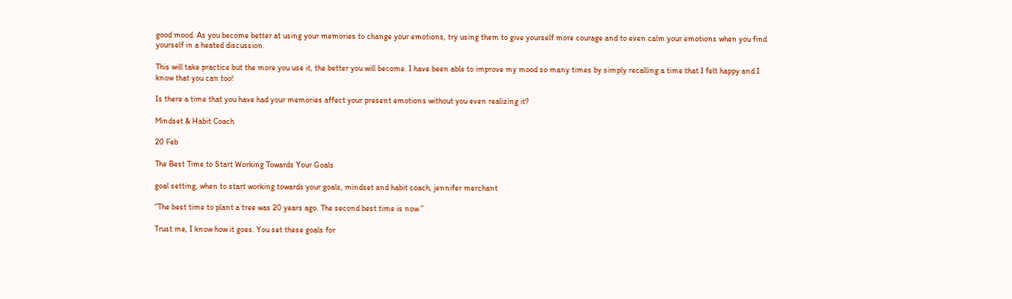good mood. As you become better at using your memories to change your emotions, try using them to give yourself more courage and to even calm your emotions when you find yourself in a heated discussion.

This will take practice but the more you use it, the better you will become. I have been able to improve my mood so many times by simply recalling a time that I felt happy and I know that you can too!

Is there a time that you have had your memories affect your present emotions without you even realizing it?

Mindset & Habit Coach

20 Feb

The Best Time to Start Working Towards Your Goals

goal setting, when to start working towards your goals, mindset and habit coach, jennifer merchant

“The best time to plant a tree was 20 years ago. The second best time is now.”

Trust me, I know how it goes. You set these goals for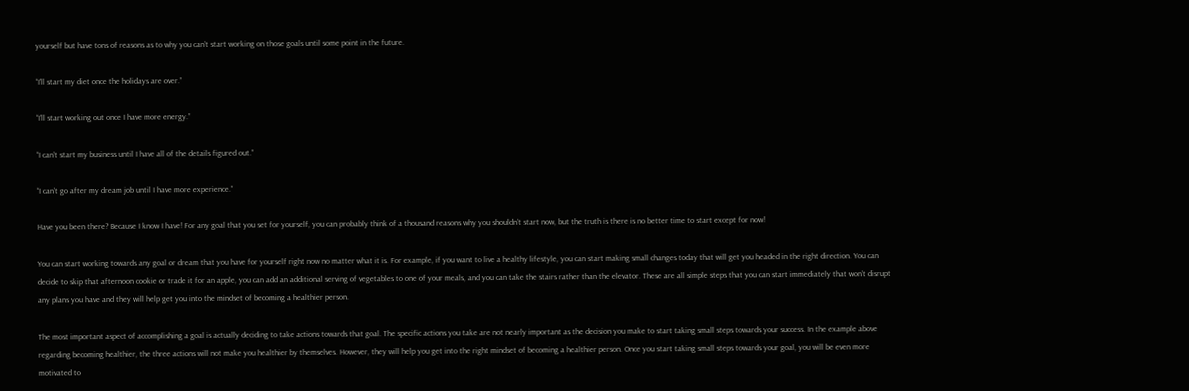yourself but have tons of reasons as to why you can’t start working on those goals until some point in the future.

“I’ll start my diet once the holidays are over.”

“I’ll start working out once I have more energy.”

“I can’t start my business until I have all of the details figured out.”

“I can’t go after my dream job until I have more experience.”

Have you been there? Because I know I have! For any goal that you set for yourself, you can probably think of a thousand reasons why you shouldn’t start now, but the truth is there is no better time to start except for now!

You can start working towards any goal or dream that you have for yourself right now no matter what it is. For example, if you want to live a healthy lifestyle, you can start making small changes today that will get you headed in the right direction. You can decide to skip that afternoon cookie or trade it for an apple, you can add an additional serving of vegetables to one of your meals, and you can take the stairs rather than the elevator. These are all simple steps that you can start immediately that won’t disrupt any plans you have and they will help get you into the mindset of becoming a healthier person.

The most important aspect of accomplishing a goal is actually deciding to take actions towards that goal. The specific actions you take are not nearly important as the decision you make to start taking small steps towards your success. In the example above regarding becoming healthier, the three actions will not make you healthier by themselves. However, they will help you get into the right mindset of becoming a healthier person. Once you start taking small steps towards your goal, you will be even more motivated to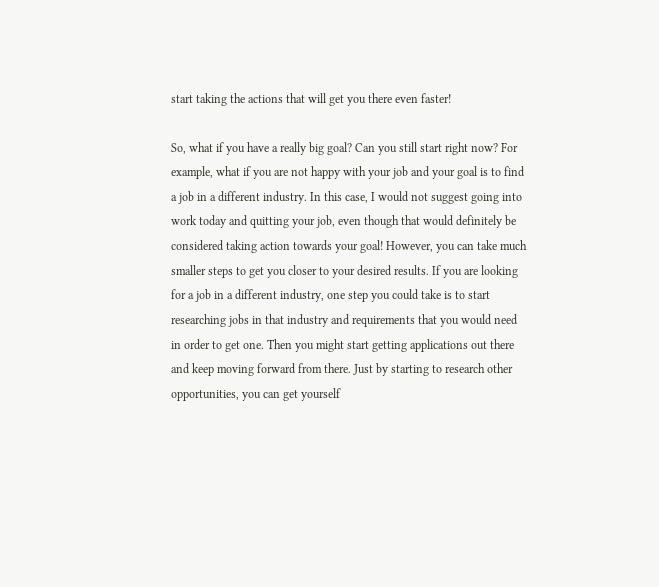start taking the actions that will get you there even faster!

So, what if you have a really big goal? Can you still start right now? For example, what if you are not happy with your job and your goal is to find a job in a different industry. In this case, I would not suggest going into work today and quitting your job, even though that would definitely be considered taking action towards your goal! However, you can take much smaller steps to get you closer to your desired results. If you are looking for a job in a different industry, one step you could take is to start researching jobs in that industry and requirements that you would need in order to get one. Then you might start getting applications out there and keep moving forward from there. Just by starting to research other opportunities, you can get yourself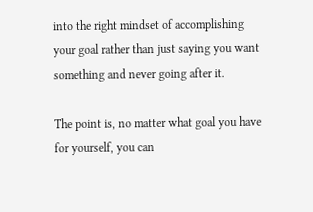into the right mindset of accomplishing your goal rather than just saying you want something and never going after it.

The point is, no matter what goal you have for yourself, you can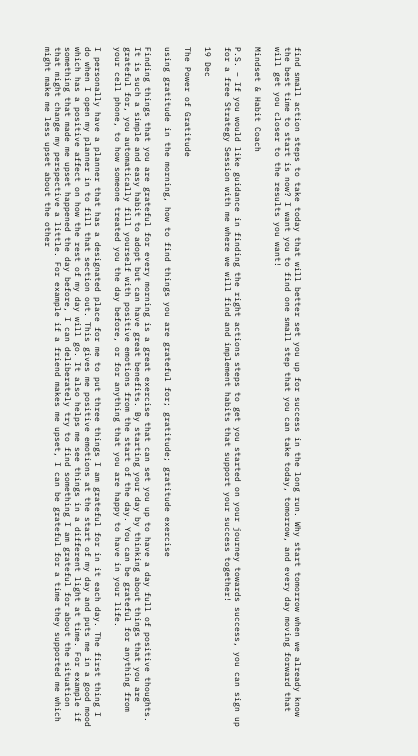find small action steps to take today that will better set you up for success in the long run. Why start tomorrow when we already know the best time to start is now? I want you to find one small step that you can take today, tomorrow, and every day moving forward that will get you closer to the results you want!

Mindset & Habit Coach

P.S. – If you would like guidance in finding the right actions steps to get you started on your journey towards success, you can sign up for a free Strategy Session with me where we will find and implement habits that support your success together!

19 Dec

The Power of Gratitude

using gratitude in the morning, how to find things you are grateful for; gratitude; gratitude exercise

Finding things that you are grateful for every morning is a great exercise that can set you up to have a day full of positive thoughts. It is such a simple and easy habit to adopt but can have great benefits. By starting your day by thinking about things that you are grateful for, you automatically fill yourself with positive emotions from the start of the day. You can be grateful for anything from your cell phone, to how someone treated you the day before, or for anything that you are happy to have in your life.

I personally have a planner that has a designated place for me to put three things I am grateful for in it each day. The first thing I do when I open my planner in to fill that section out. This gives me positive emotions at the start of my day and puts me in a good mood which has a positive affect on how the rest of my day will go. It also helps me see things in a different light at time. For example if something that made me upset happened the day before, I can deliberately try to find something I am grateful for about the situation that might change my perspective a little. For example if a friend makes me upset, I can be grateful for a time they supported me which might make me less upset about the other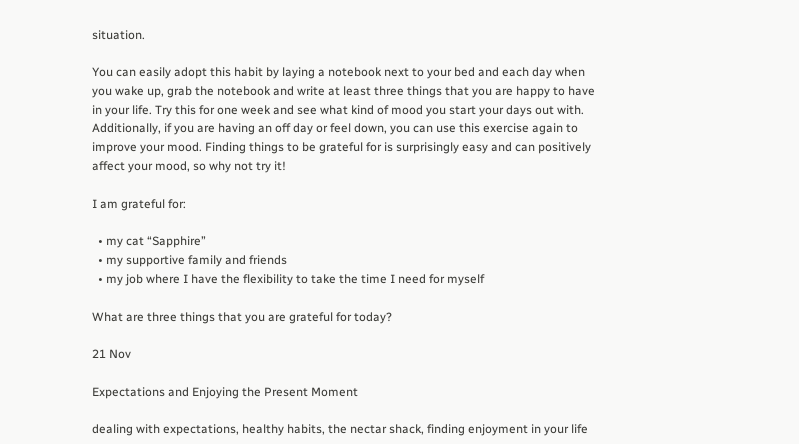situation.

You can easily adopt this habit by laying a notebook next to your bed and each day when you wake up, grab the notebook and write at least three things that you are happy to have in your life. Try this for one week and see what kind of mood you start your days out with. Additionally, if you are having an off day or feel down, you can use this exercise again to improve your mood. Finding things to be grateful for is surprisingly easy and can positively affect your mood, so why not try it!

I am grateful for:

  • my cat “Sapphire”
  • my supportive family and friends
  • my job where I have the flexibility to take the time I need for myself

What are three things that you are grateful for today?

21 Nov

Expectations and Enjoying the Present Moment

dealing with expectations, healthy habits, the nectar shack, finding enjoyment in your life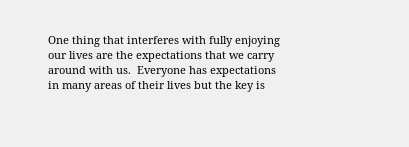One thing that interferes with fully enjoying our lives are the expectations that we carry around with us.  Everyone has expectations in many areas of their lives but the key is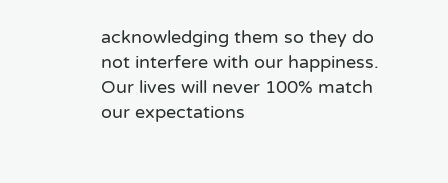acknowledging them so they do not interfere with our happiness.  Our lives will never 100% match our expectations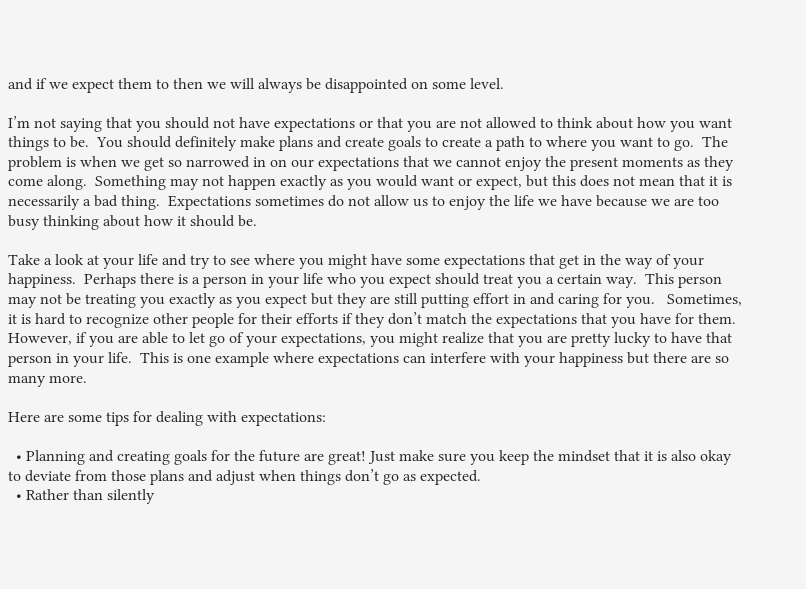and if we expect them to then we will always be disappointed on some level.

I’m not saying that you should not have expectations or that you are not allowed to think about how you want things to be.  You should definitely make plans and create goals to create a path to where you want to go.  The problem is when we get so narrowed in on our expectations that we cannot enjoy the present moments as they come along.  Something may not happen exactly as you would want or expect, but this does not mean that it is necessarily a bad thing.  Expectations sometimes do not allow us to enjoy the life we have because we are too busy thinking about how it should be.

Take a look at your life and try to see where you might have some expectations that get in the way of your happiness.  Perhaps there is a person in your life who you expect should treat you a certain way.  This person may not be treating you exactly as you expect but they are still putting effort in and caring for you.   Sometimes, it is hard to recognize other people for their efforts if they don’t match the expectations that you have for them.  However, if you are able to let go of your expectations, you might realize that you are pretty lucky to have that person in your life.  This is one example where expectations can interfere with your happiness but there are so many more.

Here are some tips for dealing with expectations:

  • Planning and creating goals for the future are great! Just make sure you keep the mindset that it is also okay to deviate from those plans and adjust when things don’t go as expected.
  • Rather than silently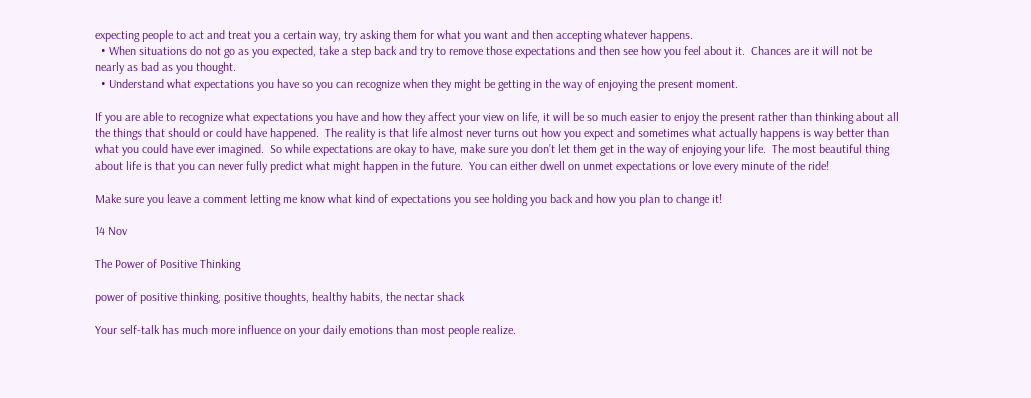expecting people to act and treat you a certain way, try asking them for what you want and then accepting whatever happens.
  • When situations do not go as you expected, take a step back and try to remove those expectations and then see how you feel about it.  Chances are it will not be nearly as bad as you thought.
  • Understand what expectations you have so you can recognize when they might be getting in the way of enjoying the present moment.

If you are able to recognize what expectations you have and how they affect your view on life, it will be so much easier to enjoy the present rather than thinking about all the things that should or could have happened.  The reality is that life almost never turns out how you expect and sometimes what actually happens is way better than what you could have ever imagined.  So while expectations are okay to have, make sure you don’t let them get in the way of enjoying your life.  The most beautiful thing about life is that you can never fully predict what might happen in the future.  You can either dwell on unmet expectations or love every minute of the ride!

Make sure you leave a comment letting me know what kind of expectations you see holding you back and how you plan to change it!

14 Nov

The Power of Positive Thinking

power of positive thinking, positive thoughts, healthy habits, the nectar shack

Your self-talk has much more influence on your daily emotions than most people realize.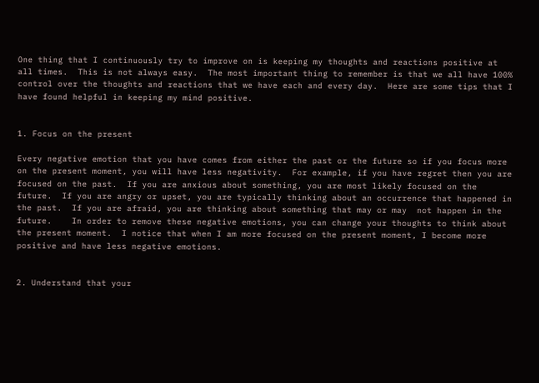One thing that I continuously try to improve on is keeping my thoughts and reactions positive at all times.  This is not always easy.  The most important thing to remember is that we all have 100% control over the thoughts and reactions that we have each and every day.  Here are some tips that I have found helpful in keeping my mind positive.


1. Focus on the present

Every negative emotion that you have comes from either the past or the future so if you focus more on the present moment, you will have less negativity.  For example, if you have regret then you are focused on the past.  If you are anxious about something, you are most likely focused on the future.  If you are angry or upset, you are typically thinking about an occurrence that happened in the past.  If you are afraid, you are thinking about something that may or may  not happen in the future.    In order to remove these negative emotions, you can change your thoughts to think about the present moment.  I notice that when I am more focused on the present moment, I become more positive and have less negative emotions.


2. Understand that your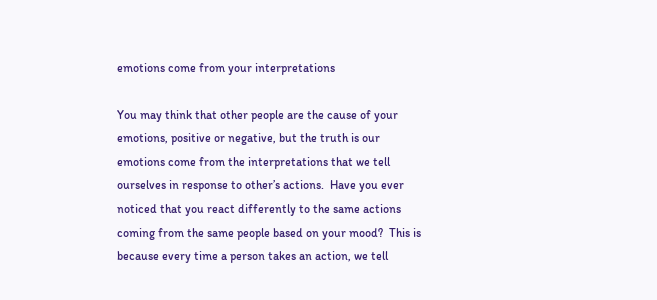emotions come from your interpretations

You may think that other people are the cause of your emotions, positive or negative, but the truth is our emotions come from the interpretations that we tell ourselves in response to other’s actions.  Have you ever noticed that you react differently to the same actions coming from the same people based on your mood?  This is because every time a person takes an action, we tell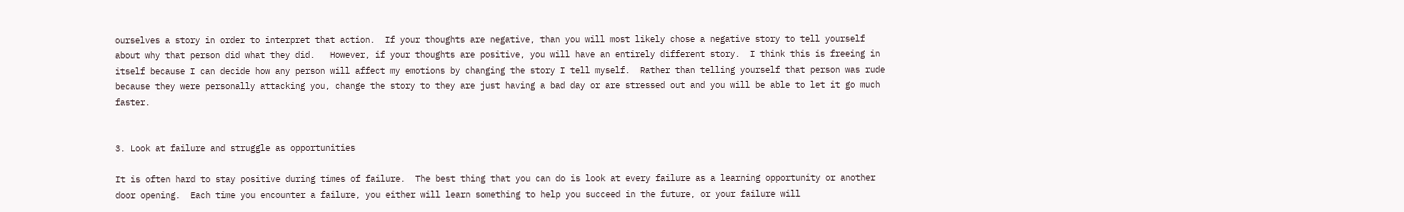ourselves a story in order to interpret that action.  If your thoughts are negative, than you will most likely chose a negative story to tell yourself about why that person did what they did.   However, if your thoughts are positive, you will have an entirely different story.  I think this is freeing in itself because I can decide how any person will affect my emotions by changing the story I tell myself.  Rather than telling yourself that person was rude because they were personally attacking you, change the story to they are just having a bad day or are stressed out and you will be able to let it go much faster.


3. Look at failure and struggle as opportunities

It is often hard to stay positive during times of failure.  The best thing that you can do is look at every failure as a learning opportunity or another door opening.  Each time you encounter a failure, you either will learn something to help you succeed in the future, or your failure will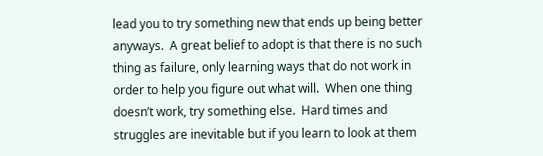lead you to try something new that ends up being better anyways.  A great belief to adopt is that there is no such thing as failure, only learning ways that do not work in order to help you figure out what will.  When one thing doesn’t work, try something else.  Hard times and struggles are inevitable but if you learn to look at them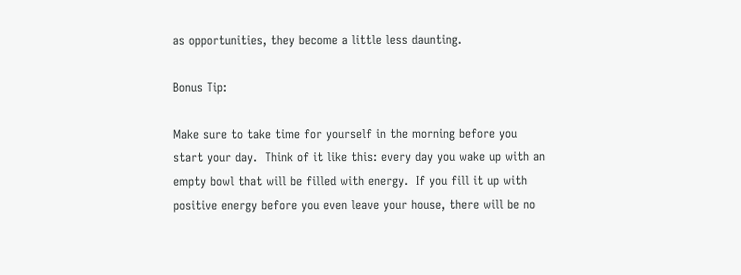as opportunities, they become a little less daunting.

Bonus Tip:

Make sure to take time for yourself in the morning before you start your day.  Think of it like this: every day you wake up with an empty bowl that will be filled with energy.  If you fill it up with positive energy before you even leave your house, there will be no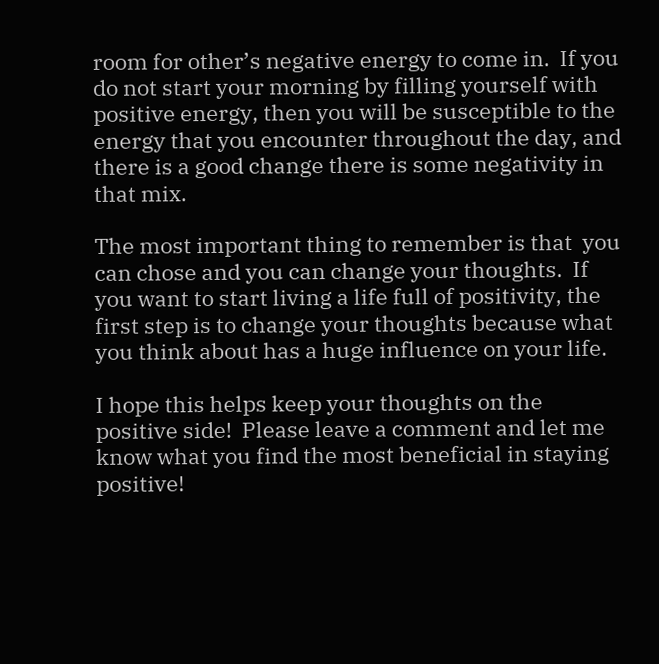room for other’s negative energy to come in.  If you do not start your morning by filling yourself with positive energy, then you will be susceptible to the energy that you encounter throughout the day, and there is a good change there is some negativity in that mix.

The most important thing to remember is that  you can chose and you can change your thoughts.  If you want to start living a life full of positivity, the first step is to change your thoughts because what you think about has a huge influence on your life.

I hope this helps keep your thoughts on the positive side!  Please leave a comment and let me know what you find the most beneficial in staying positive!